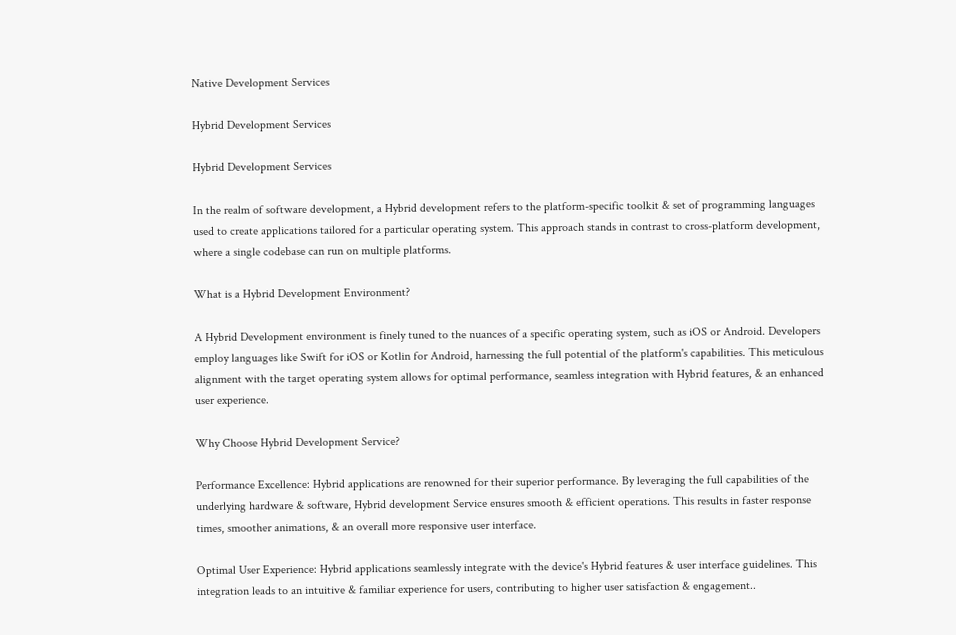Native Development Services

Hybrid Development Services

Hybrid Development Services

In the realm of software development, a Hybrid development refers to the platform-specific toolkit & set of programming languages used to create applications tailored for a particular operating system. This approach stands in contrast to cross-platform development, where a single codebase can run on multiple platforms.

What is a Hybrid Development Environment?

A Hybrid Development environment is finely tuned to the nuances of a specific operating system, such as iOS or Android. Developers employ languages like Swift for iOS or Kotlin for Android, harnessing the full potential of the platform's capabilities. This meticulous alignment with the target operating system allows for optimal performance, seamless integration with Hybrid features, & an enhanced user experience.

Why Choose Hybrid Development Service?

Performance Excellence: Hybrid applications are renowned for their superior performance. By leveraging the full capabilities of the underlying hardware & software, Hybrid development Service ensures smooth & efficient operations. This results in faster response times, smoother animations, & an overall more responsive user interface.

Optimal User Experience: Hybrid applications seamlessly integrate with the device's Hybrid features & user interface guidelines. This integration leads to an intuitive & familiar experience for users, contributing to higher user satisfaction & engagement..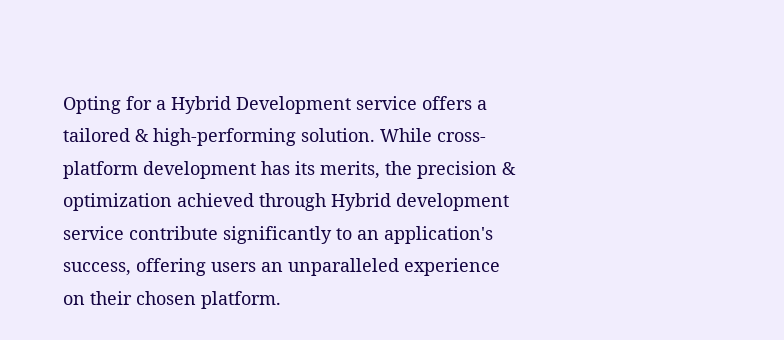Opting for a Hybrid Development service offers a tailored & high-performing solution. While cross-platform development has its merits, the precision & optimization achieved through Hybrid development service contribute significantly to an application's success, offering users an unparalleled experience on their chosen platform.